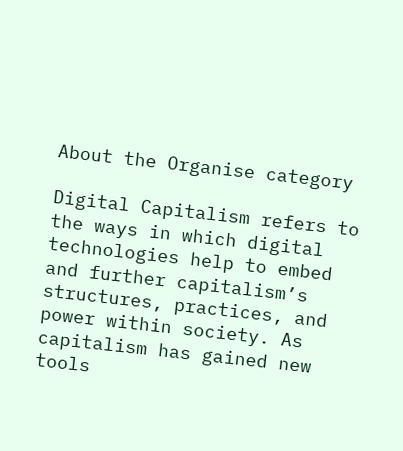About the Organise category

Digital Capitalism refers to the ways in which digital technologies help to embed and further capitalism’s structures, practices, and power within society. As capitalism has gained new tools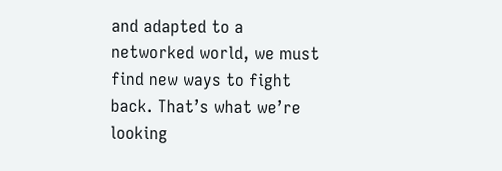and adapted to a networked world, we must find new ways to fight back. That’s what we’re looking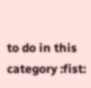to do in this category :fist: